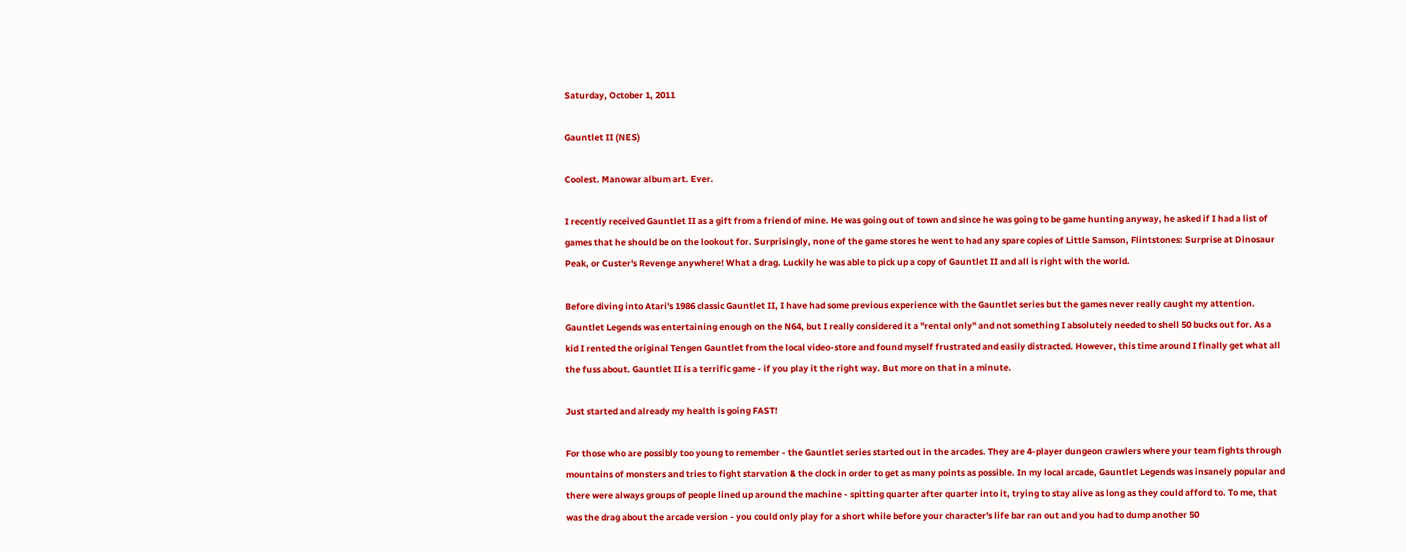Saturday, October 1, 2011

Gauntlet II (NES)

Coolest. Manowar album art. Ever.

I recently received Gauntlet II as a gift from a friend of mine. He was going out of town and since he was going to be game hunting anyway, he asked if I had a list of games that he should be on the lookout for. Surprisingly, none of the game stores he went to had any spare copies of Little Samson, Flintstones: Surprise at Dinosaur Peak, or Custer's Revenge anywhere! What a drag. Luckily he was able to pick up a copy of Gauntlet II and all is right with the world.

Before diving into Atari's 1986 classic Gauntlet II, I have had some previous experience with the Gauntlet series but the games never really caught my attention. Gauntlet Legends was entertaining enough on the N64, but I really considered it a "rental only" and not something I absolutely needed to shell 50 bucks out for. As a kid I rented the original Tengen Gauntlet from the local video-store and found myself frustrated and easily distracted. However, this time around I finally get what all the fuss about. Gauntlet II is a terrific game - if you play it the right way. But more on that in a minute.

Just started and already my health is going FAST!

For those who are possibly too young to remember - the Gauntlet series started out in the arcades. They are 4-player dungeon crawlers where your team fights through mountains of monsters and tries to fight starvation & the clock in order to get as many points as possible. In my local arcade, Gauntlet Legends was insanely popular and there were always groups of people lined up around the machine - spitting quarter after quarter into it, trying to stay alive as long as they could afford to. To me, that was the drag about the arcade version - you could only play for a short while before your character's life bar ran out and you had to dump another 50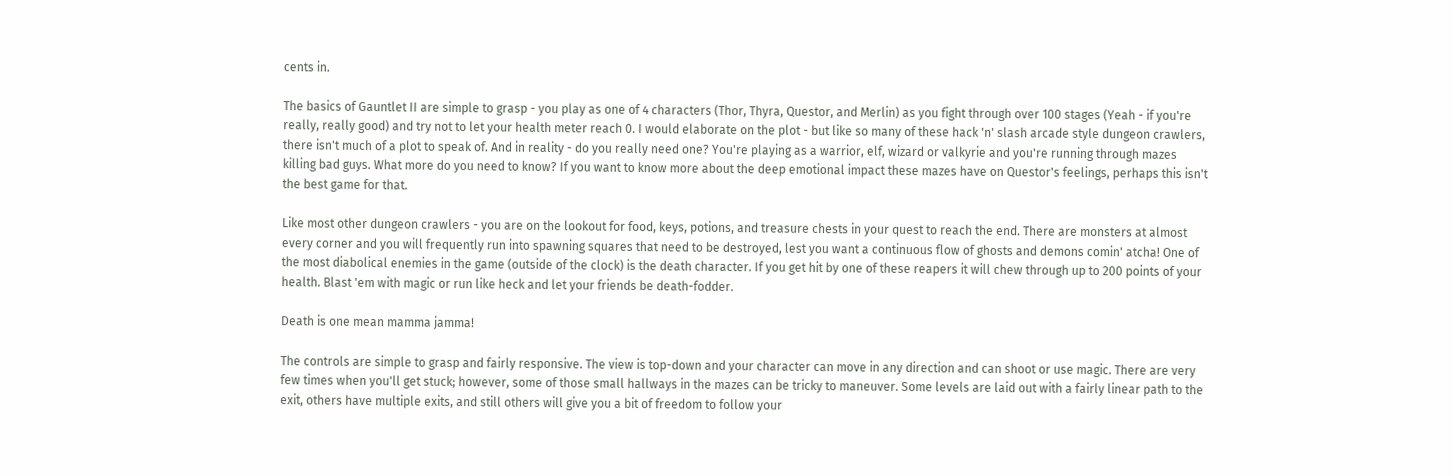cents in.

The basics of Gauntlet II are simple to grasp - you play as one of 4 characters (Thor, Thyra, Questor, and Merlin) as you fight through over 100 stages (Yeah - if you're really, really good) and try not to let your health meter reach 0. I would elaborate on the plot - but like so many of these hack 'n' slash arcade style dungeon crawlers, there isn't much of a plot to speak of. And in reality - do you really need one? You're playing as a warrior, elf, wizard or valkyrie and you're running through mazes killing bad guys. What more do you need to know? If you want to know more about the deep emotional impact these mazes have on Questor's feelings, perhaps this isn't the best game for that.

Like most other dungeon crawlers - you are on the lookout for food, keys, potions, and treasure chests in your quest to reach the end. There are monsters at almost every corner and you will frequently run into spawning squares that need to be destroyed, lest you want a continuous flow of ghosts and demons comin' atcha! One of the most diabolical enemies in the game (outside of the clock) is the death character. If you get hit by one of these reapers it will chew through up to 200 points of your health. Blast 'em with magic or run like heck and let your friends be death-fodder.

Death is one mean mamma jamma!

The controls are simple to grasp and fairly responsive. The view is top-down and your character can move in any direction and can shoot or use magic. There are very few times when you'll get stuck; however, some of those small hallways in the mazes can be tricky to maneuver. Some levels are laid out with a fairly linear path to the exit, others have multiple exits, and still others will give you a bit of freedom to follow your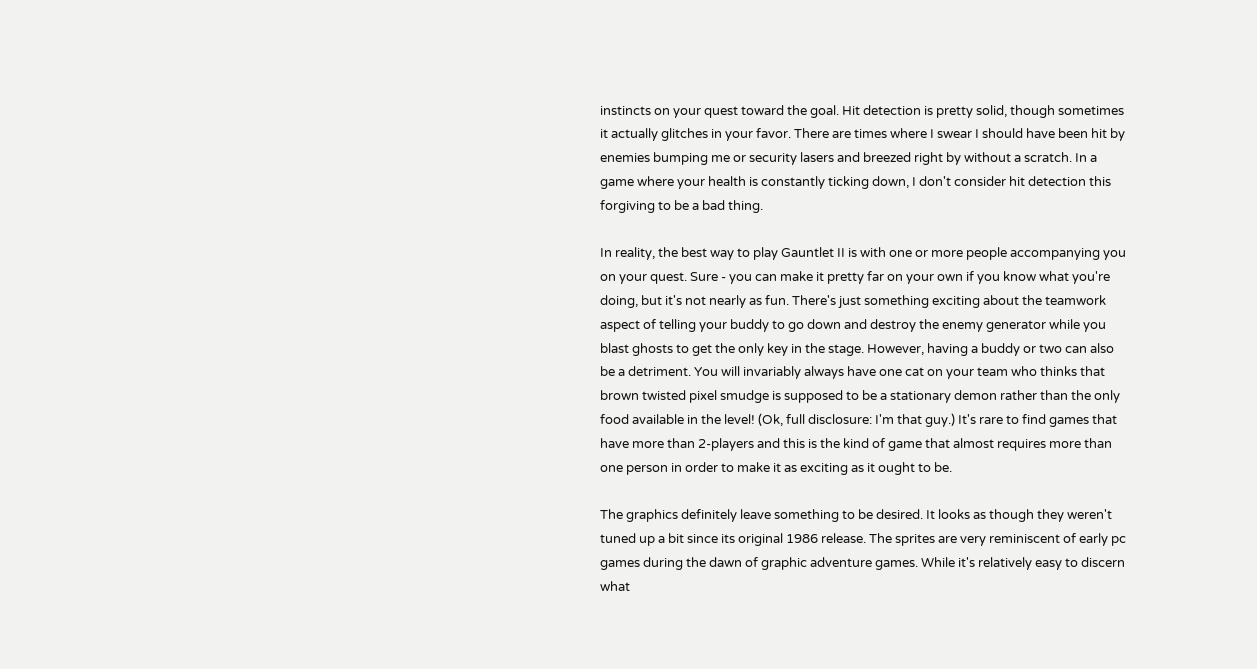instincts on your quest toward the goal. Hit detection is pretty solid, though sometimes it actually glitches in your favor. There are times where I swear I should have been hit by enemies bumping me or security lasers and breezed right by without a scratch. In a game where your health is constantly ticking down, I don't consider hit detection this forgiving to be a bad thing.

In reality, the best way to play Gauntlet II is with one or more people accompanying you on your quest. Sure - you can make it pretty far on your own if you know what you're doing, but it's not nearly as fun. There's just something exciting about the teamwork aspect of telling your buddy to go down and destroy the enemy generator while you blast ghosts to get the only key in the stage. However, having a buddy or two can also be a detriment. You will invariably always have one cat on your team who thinks that brown twisted pixel smudge is supposed to be a stationary demon rather than the only food available in the level! (Ok, full disclosure: I'm that guy.) It's rare to find games that have more than 2-players and this is the kind of game that almost requires more than one person in order to make it as exciting as it ought to be.

The graphics definitely leave something to be desired. It looks as though they weren't tuned up a bit since its original 1986 release. The sprites are very reminiscent of early pc games during the dawn of graphic adventure games. While it's relatively easy to discern what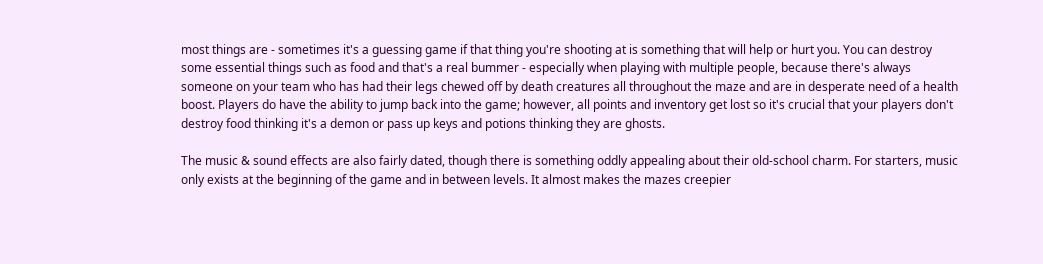most things are - sometimes it's a guessing game if that thing you're shooting at is something that will help or hurt you. You can destroy some essential things such as food and that's a real bummer - especially when playing with multiple people, because there's always someone on your team who has had their legs chewed off by death creatures all throughout the maze and are in desperate need of a health boost. Players do have the ability to jump back into the game; however, all points and inventory get lost so it's crucial that your players don't destroy food thinking it's a demon or pass up keys and potions thinking they are ghosts.

The music & sound effects are also fairly dated, though there is something oddly appealing about their old-school charm. For starters, music only exists at the beginning of the game and in between levels. It almost makes the mazes creepier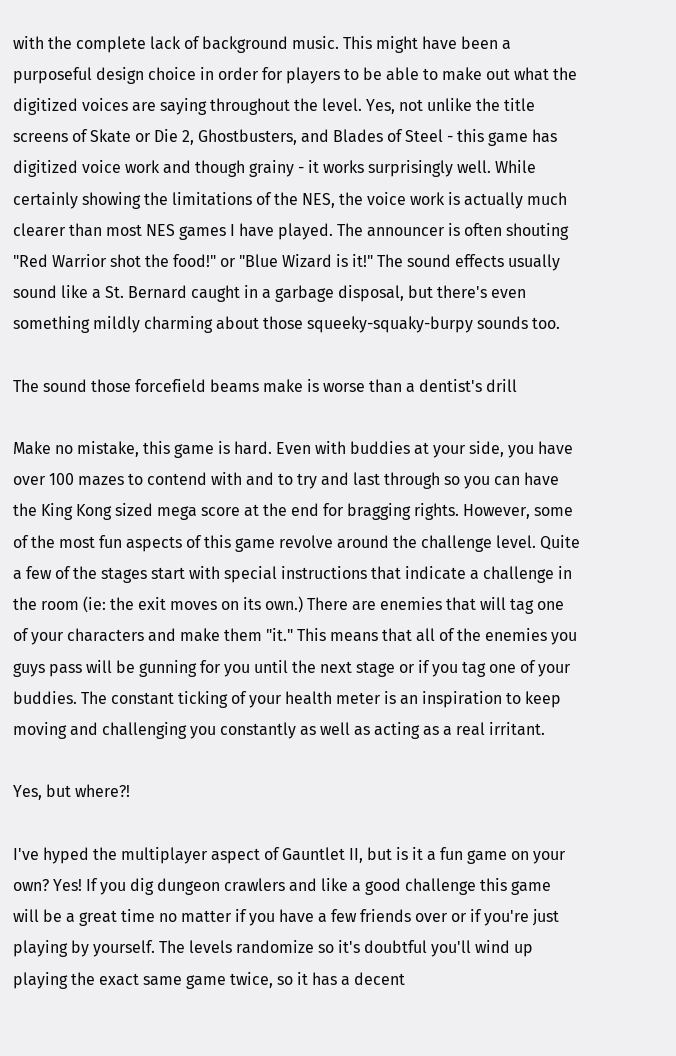with the complete lack of background music. This might have been a purposeful design choice in order for players to be able to make out what the digitized voices are saying throughout the level. Yes, not unlike the title screens of Skate or Die 2, Ghostbusters, and Blades of Steel - this game has digitized voice work and though grainy - it works surprisingly well. While certainly showing the limitations of the NES, the voice work is actually much clearer than most NES games I have played. The announcer is often shouting "Red Warrior shot the food!" or "Blue Wizard is it!" The sound effects usually sound like a St. Bernard caught in a garbage disposal, but there's even something mildly charming about those squeeky-squaky-burpy sounds too.

The sound those forcefield beams make is worse than a dentist's drill

Make no mistake, this game is hard. Even with buddies at your side, you have over 100 mazes to contend with and to try and last through so you can have the King Kong sized mega score at the end for bragging rights. However, some of the most fun aspects of this game revolve around the challenge level. Quite a few of the stages start with special instructions that indicate a challenge in the room (ie: the exit moves on its own.) There are enemies that will tag one of your characters and make them "it." This means that all of the enemies you guys pass will be gunning for you until the next stage or if you tag one of your buddies. The constant ticking of your health meter is an inspiration to keep moving and challenging you constantly as well as acting as a real irritant.

Yes, but where?!

I've hyped the multiplayer aspect of Gauntlet II, but is it a fun game on your own? Yes! If you dig dungeon crawlers and like a good challenge this game will be a great time no matter if you have a few friends over or if you're just playing by yourself. The levels randomize so it's doubtful you'll wind up playing the exact same game twice, so it has a decent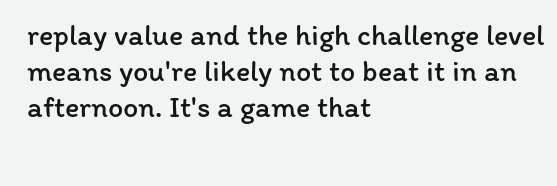replay value and the high challenge level means you're likely not to beat it in an afternoon. It's a game that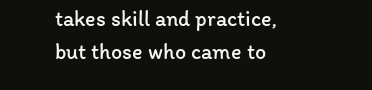takes skill and practice, but those who came to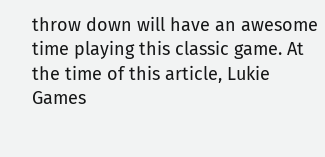throw down will have an awesome time playing this classic game. At the time of this article, Lukie Games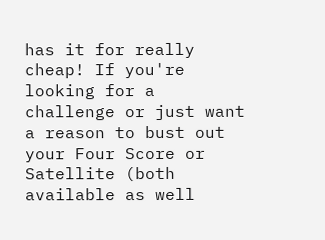has it for really cheap! If you're looking for a challenge or just want a reason to bust out your Four Score or Satellite (both available as well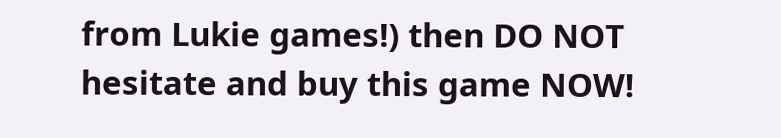from Lukie games!) then DO NOT hesitate and buy this game NOW!